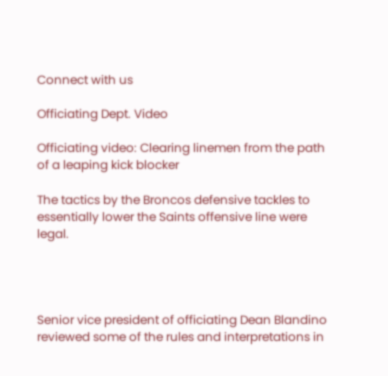Connect with us

Officiating Dept. Video

Officiating video: Clearing linemen from the path of a leaping kick blocker

The tactics by the Broncos defensive tackles to essentially lower the Saints offensive line were legal.




Senior vice president of officiating Dean Blandino reviewed some of the rules and interpretations in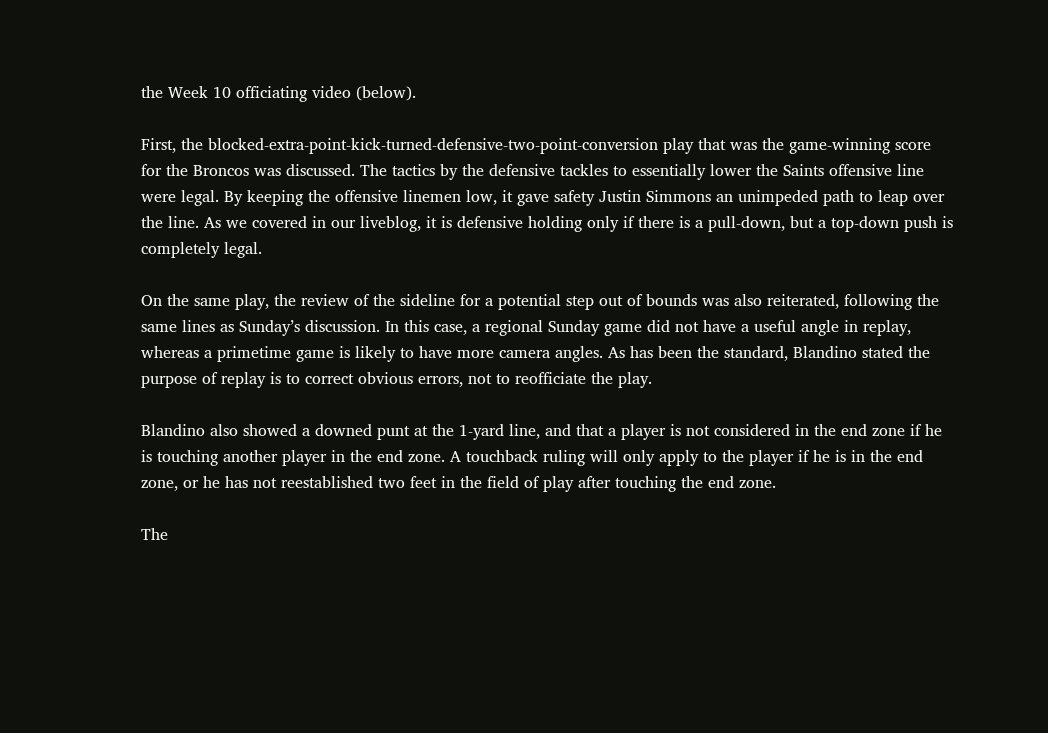the Week 10 officiating video (below).

First, the blocked-extra-point-kick-turned-defensive-two-point-conversion play that was the game-winning score for the Broncos was discussed. The tactics by the defensive tackles to essentially lower the Saints offensive line were legal. By keeping the offensive linemen low, it gave safety Justin Simmons an unimpeded path to leap over the line. As we covered in our liveblog, it is defensive holding only if there is a pull-down, but a top-down push is completely legal.

On the same play, the review of the sideline for a potential step out of bounds was also reiterated, following the same lines as Sunday’s discussion. In this case, a regional Sunday game did not have a useful angle in replay, whereas a primetime game is likely to have more camera angles. As has been the standard, Blandino stated the purpose of replay is to correct obvious errors, not to reofficiate the play.

Blandino also showed a downed punt at the 1-yard line, and that a player is not considered in the end zone if he is touching another player in the end zone. A touchback ruling will only apply to the player if he is in the end zone, or he has not reestablished two feet in the field of play after touching the end zone.

The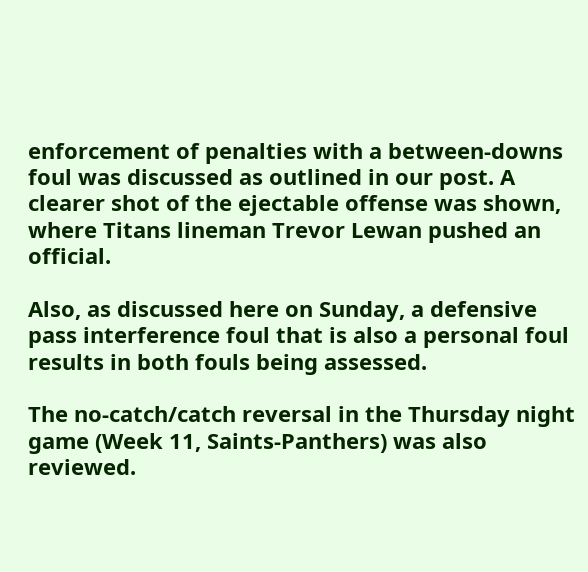enforcement of penalties with a between-downs foul was discussed as outlined in our post. A clearer shot of the ejectable offense was shown, where Titans lineman Trevor Lewan pushed an official.

Also, as discussed here on Sunday, a defensive pass interference foul that is also a personal foul results in both fouls being assessed.

The no-catch/catch reversal in the Thursday night game (Week 11, Saints-Panthers) was also reviewed.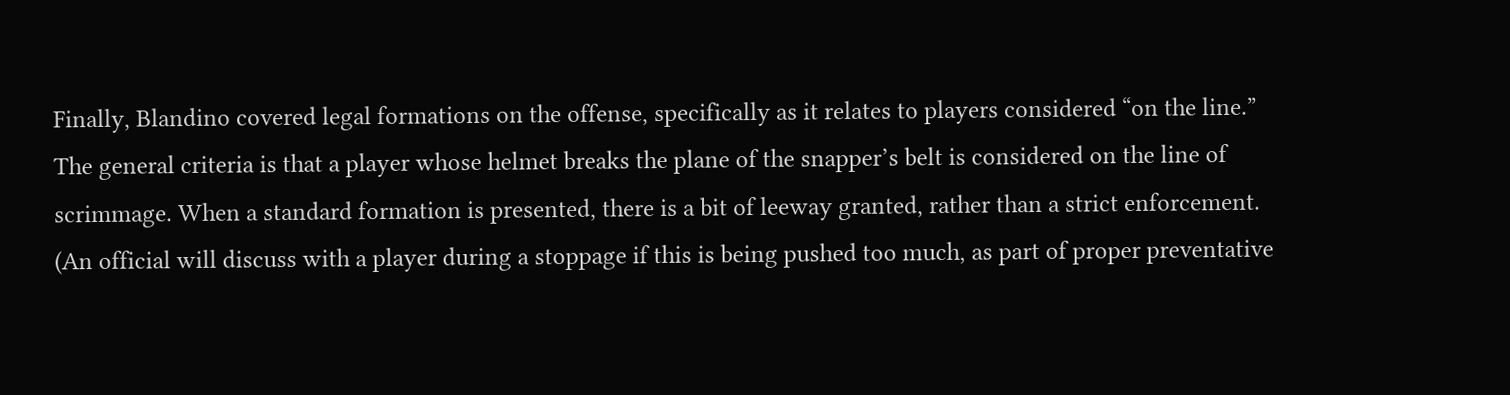Finally, Blandino covered legal formations on the offense, specifically as it relates to players considered “on the line.” The general criteria is that a player whose helmet breaks the plane of the snapper’s belt is considered on the line of scrimmage. When a standard formation is presented, there is a bit of leeway granted, rather than a strict enforcement. (An official will discuss with a player during a stoppage if this is being pushed too much, as part of proper preventative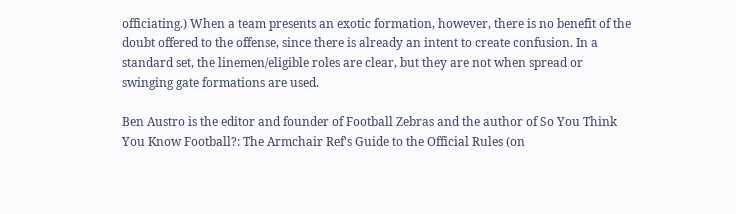officiating.) When a team presents an exotic formation, however, there is no benefit of the doubt offered to the offense, since there is already an intent to create confusion. In a standard set, the linemen/eligible roles are clear, but they are not when spread or swinging gate formations are used.

Ben Austro is the editor and founder of Football Zebras and the author of So You Think You Know Football?: The Armchair Ref's Guide to the Official Rules (on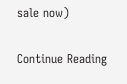sale now)

Continue Reading